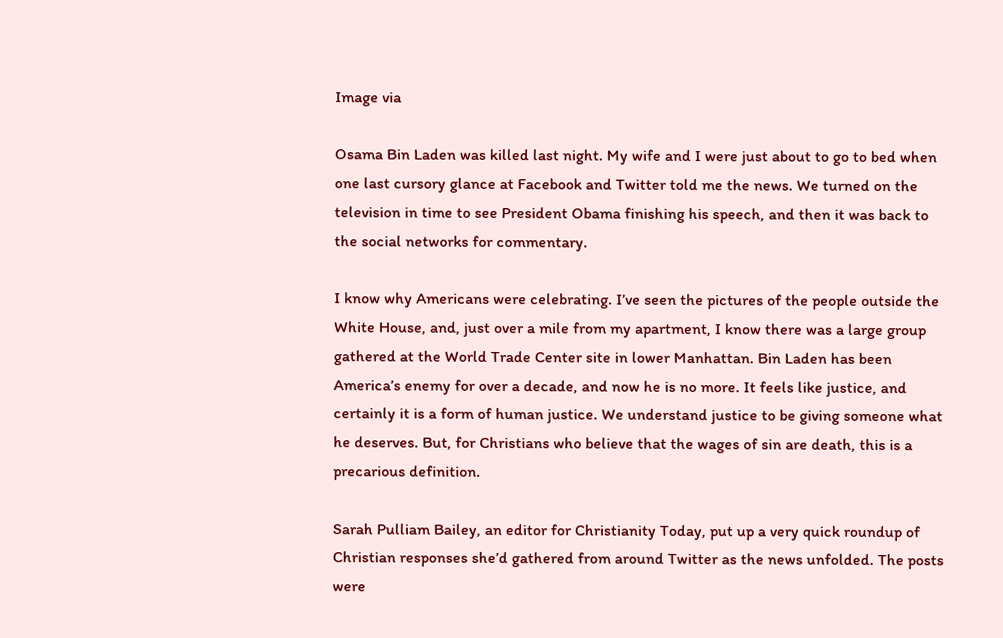Image via

Osama Bin Laden was killed last night. My wife and I were just about to go to bed when one last cursory glance at Facebook and Twitter told me the news. We turned on the television in time to see President Obama finishing his speech, and then it was back to the social networks for commentary.

I know why Americans were celebrating. I’ve seen the pictures of the people outside the White House, and, just over a mile from my apartment, I know there was a large group gathered at the World Trade Center site in lower Manhattan. Bin Laden has been America’s enemy for over a decade, and now he is no more. It feels like justice, and certainly it is a form of human justice. We understand justice to be giving someone what he deserves. But, for Christians who believe that the wages of sin are death, this is a precarious definition.

Sarah Pulliam Bailey, an editor for Christianity Today, put up a very quick roundup of Christian responses she’d gathered from around Twitter as the news unfolded. The posts were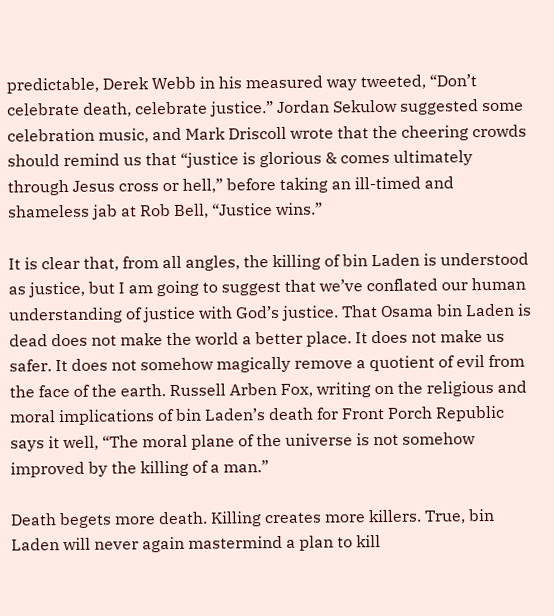predictable, Derek Webb in his measured way tweeted, “Don’t celebrate death, celebrate justice.” Jordan Sekulow suggested some celebration music, and Mark Driscoll wrote that the cheering crowds should remind us that “justice is glorious & comes ultimately through Jesus cross or hell,” before taking an ill-timed and shameless jab at Rob Bell, “Justice wins.”

It is clear that, from all angles, the killing of bin Laden is understood as justice, but I am going to suggest that we’ve conflated our human understanding of justice with God’s justice. That Osama bin Laden is dead does not make the world a better place. It does not make us safer. It does not somehow magically remove a quotient of evil from the face of the earth. Russell Arben Fox, writing on the religious and moral implications of bin Laden’s death for Front Porch Republic says it well, “The moral plane of the universe is not somehow improved by the killing of a man.”

Death begets more death. Killing creates more killers. True, bin Laden will never again mastermind a plan to kill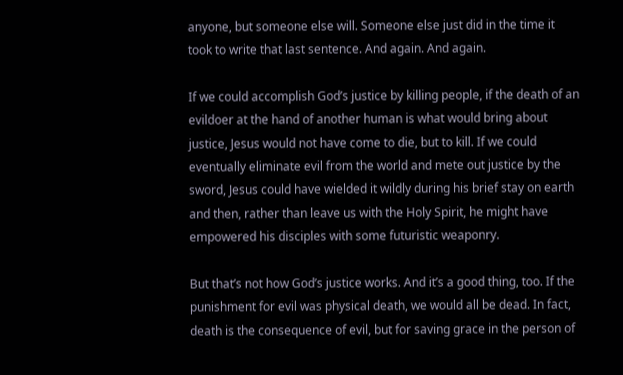anyone, but someone else will. Someone else just did in the time it took to write that last sentence. And again. And again.

If we could accomplish God’s justice by killing people, if the death of an evildoer at the hand of another human is what would bring about justice, Jesus would not have come to die, but to kill. If we could eventually eliminate evil from the world and mete out justice by the sword, Jesus could have wielded it wildly during his brief stay on earth and then, rather than leave us with the Holy Spirit, he might have empowered his disciples with some futuristic weaponry.

But that’s not how God’s justice works. And it’s a good thing, too. If the punishment for evil was physical death, we would all be dead. In fact, death is the consequence of evil, but for saving grace in the person of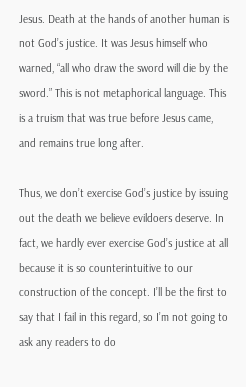Jesus. Death at the hands of another human is not God’s justice. It was Jesus himself who warned, “all who draw the sword will die by the sword.” This is not metaphorical language. This is a truism that was true before Jesus came, and remains true long after.

Thus, we don’t exercise God’s justice by issuing out the death we believe evildoers deserve. In fact, we hardly ever exercise God’s justice at all because it is so counterintuitive to our construction of the concept. I’ll be the first to say that I fail in this regard, so I’m not going to ask any readers to do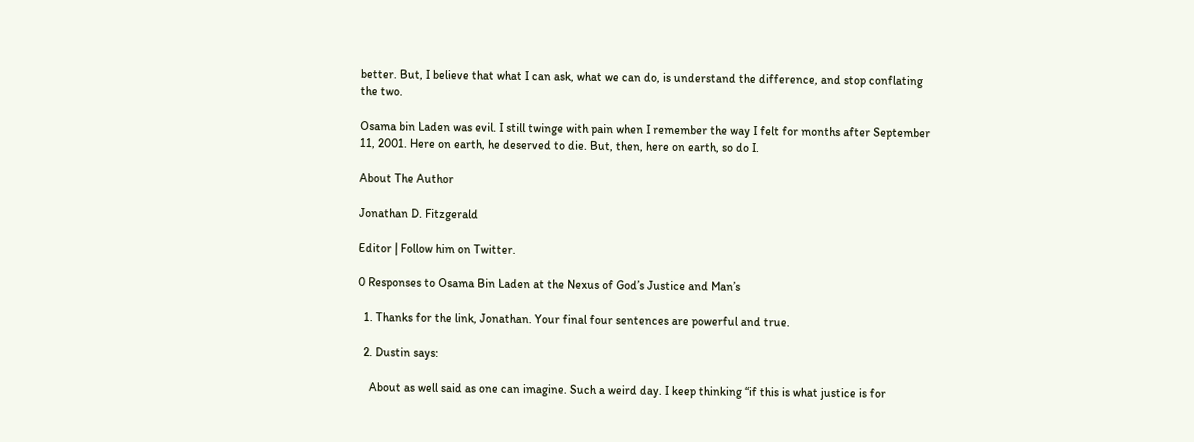better. But, I believe that what I can ask, what we can do, is understand the difference, and stop conflating the two.

Osama bin Laden was evil. I still twinge with pain when I remember the way I felt for months after September 11, 2001. Here on earth, he deserved to die. But, then, here on earth, so do I.

About The Author

Jonathan D. Fitzgerald

Editor | Follow him on Twitter.

0 Responses to Osama Bin Laden at the Nexus of God’s Justice and Man’s

  1. Thanks for the link, Jonathan. Your final four sentences are powerful and true.

  2. Dustin says:

    About as well said as one can imagine. Such a weird day. I keep thinking “if this is what justice is for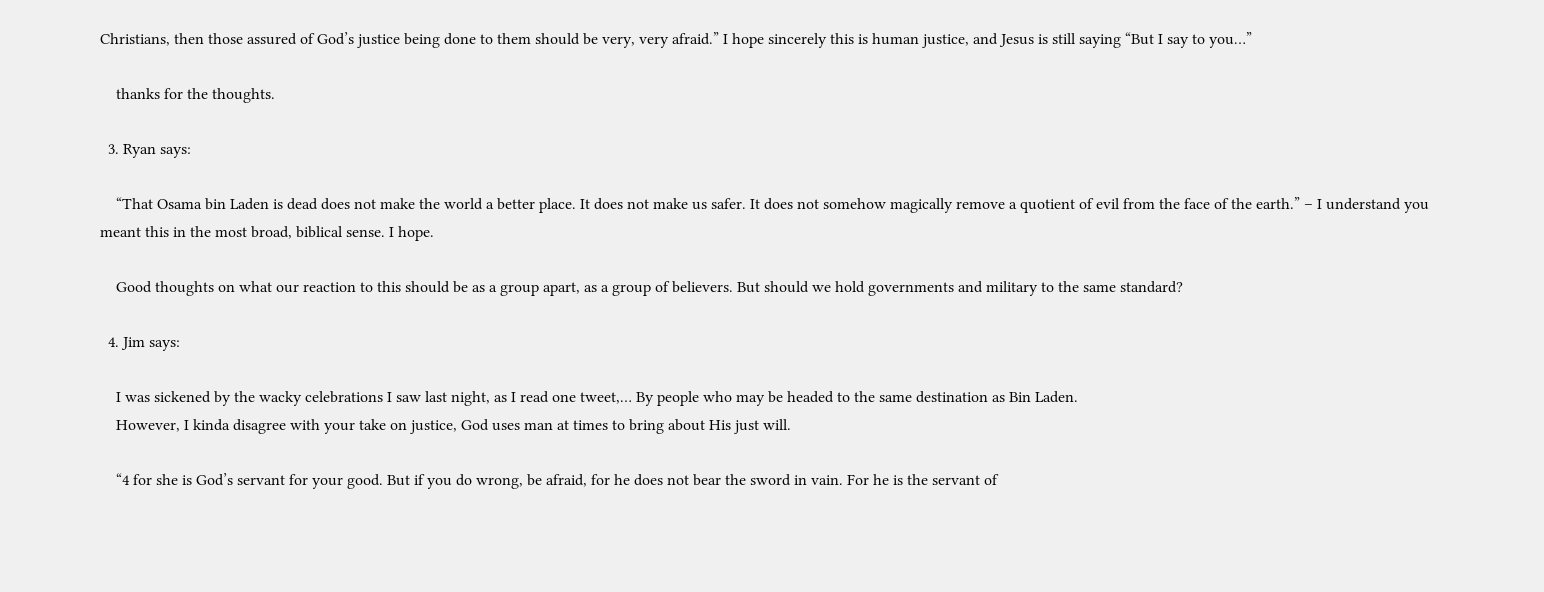Christians, then those assured of God’s justice being done to them should be very, very afraid.” I hope sincerely this is human justice, and Jesus is still saying “But I say to you…”

    thanks for the thoughts.

  3. Ryan says:

    “That Osama bin Laden is dead does not make the world a better place. It does not make us safer. It does not somehow magically remove a quotient of evil from the face of the earth.” – I understand you meant this in the most broad, biblical sense. I hope.

    Good thoughts on what our reaction to this should be as a group apart, as a group of believers. But should we hold governments and military to the same standard?

  4. Jim says:

    I was sickened by the wacky celebrations I saw last night, as I read one tweet,… By people who may be headed to the same destination as Bin Laden.
    However, I kinda disagree with your take on justice, God uses man at times to bring about His just will.

    “4 for she is God’s servant for your good. But if you do wrong, be afraid, for he does not bear the sword in vain. For he is the servant of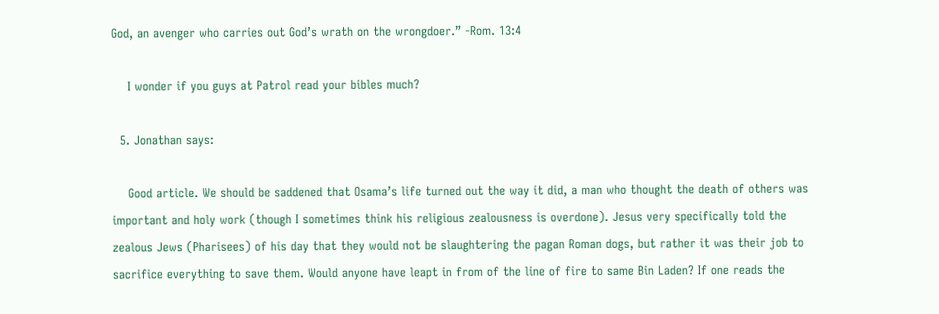God, an avenger who carries out God’s wrath on the wrongdoer.” -Rom. 13:4

    I wonder if you guys at Patrol read your bibles much?

  5. Jonathan says:

    Good article. We should be saddened that Osama’s life turned out the way it did, a man who thought the death of others was important and holy work (though I sometimes think his religious zealousness is overdone). Jesus very specifically told the zealous Jews (Pharisees) of his day that they would not be slaughtering the pagan Roman dogs, but rather it was their job to sacrifice everything to save them. Would anyone have leapt in from of the line of fire to same Bin Laden? If one reads the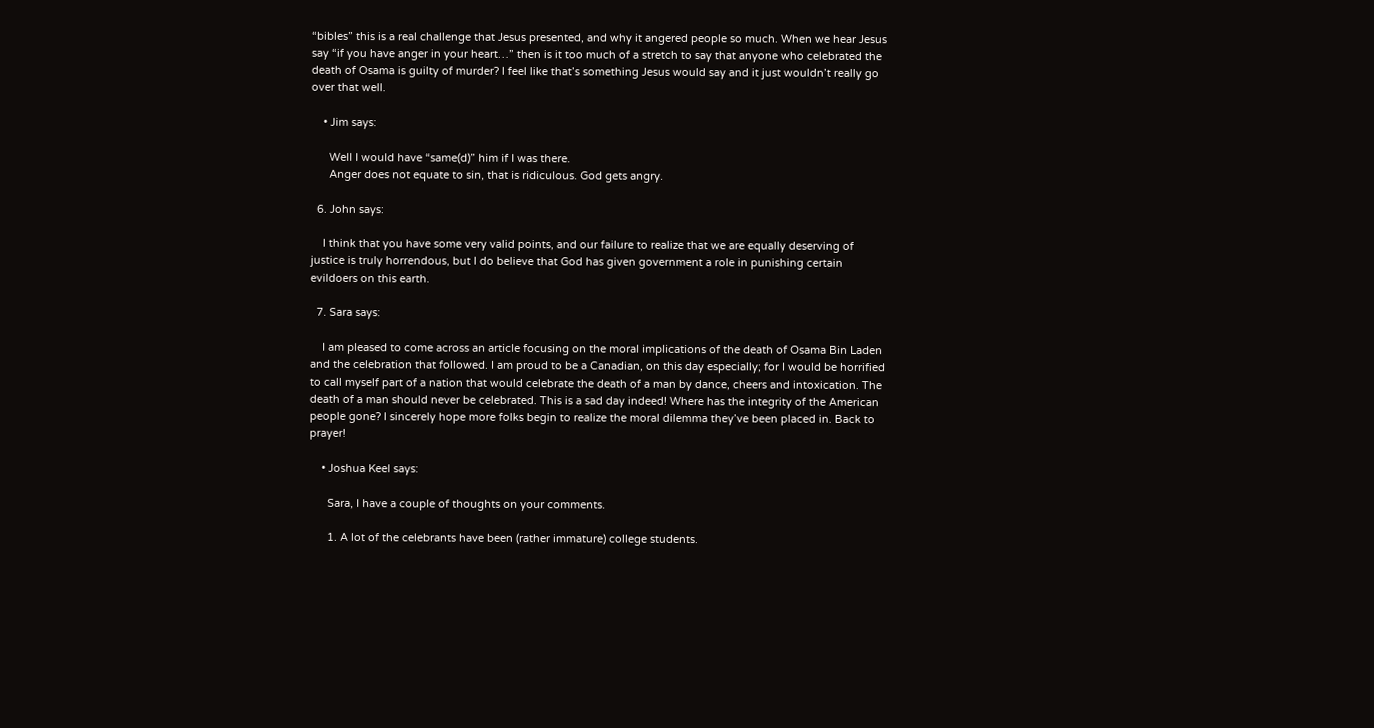“bibles” this is a real challenge that Jesus presented, and why it angered people so much. When we hear Jesus say “if you have anger in your heart…” then is it too much of a stretch to say that anyone who celebrated the death of Osama is guilty of murder? I feel like that’s something Jesus would say and it just wouldn’t really go over that well.

    • Jim says:

      Well I would have “same(d)” him if I was there.
      Anger does not equate to sin, that is ridiculous. God gets angry.

  6. John says:

    I think that you have some very valid points, and our failure to realize that we are equally deserving of justice is truly horrendous, but I do believe that God has given government a role in punishing certain evildoers on this earth.

  7. Sara says:

    I am pleased to come across an article focusing on the moral implications of the death of Osama Bin Laden and the celebration that followed. I am proud to be a Canadian, on this day especially; for I would be horrified to call myself part of a nation that would celebrate the death of a man by dance, cheers and intoxication. The death of a man should never be celebrated. This is a sad day indeed! Where has the integrity of the American people gone? I sincerely hope more folks begin to realize the moral dilemma they’ve been placed in. Back to prayer!

    • Joshua Keel says:

      Sara, I have a couple of thoughts on your comments.

      1. A lot of the celebrants have been (rather immature) college students.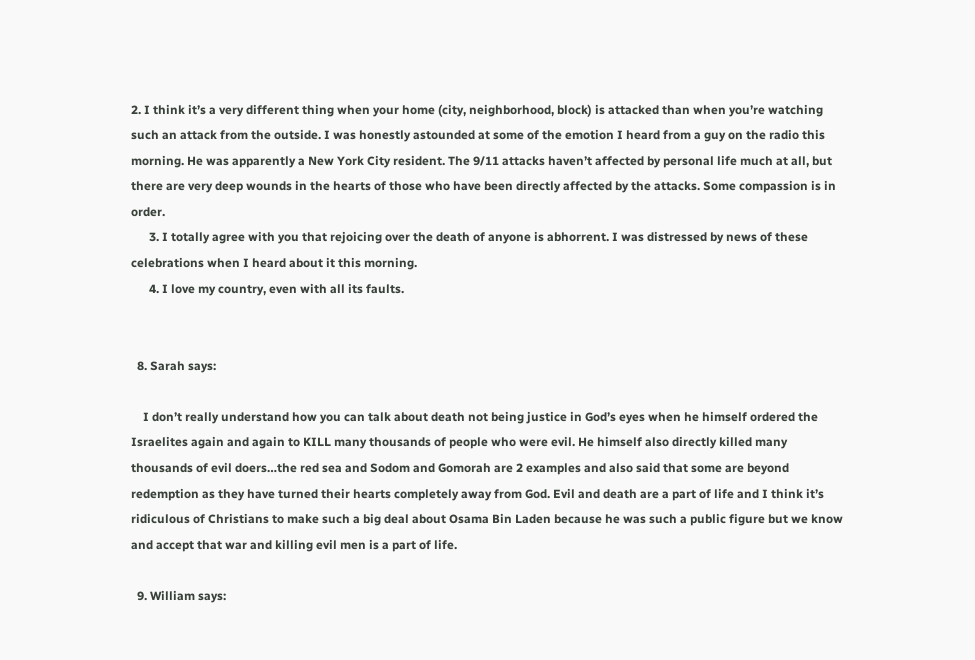2. I think it’s a very different thing when your home (city, neighborhood, block) is attacked than when you’re watching such an attack from the outside. I was honestly astounded at some of the emotion I heard from a guy on the radio this morning. He was apparently a New York City resident. The 9/11 attacks haven’t affected by personal life much at all, but there are very deep wounds in the hearts of those who have been directly affected by the attacks. Some compassion is in order.
      3. I totally agree with you that rejoicing over the death of anyone is abhorrent. I was distressed by news of these celebrations when I heard about it this morning.
      4. I love my country, even with all its faults.


  8. Sarah says:

    I don’t really understand how you can talk about death not being justice in God’s eyes when he himself ordered the Israelites again and again to KILL many thousands of people who were evil. He himself also directly killed many thousands of evil doers…the red sea and Sodom and Gomorah are 2 examples and also said that some are beyond redemption as they have turned their hearts completely away from God. Evil and death are a part of life and I think it’s ridiculous of Christians to make such a big deal about Osama Bin Laden because he was such a public figure but we know and accept that war and killing evil men is a part of life.

  9. William says: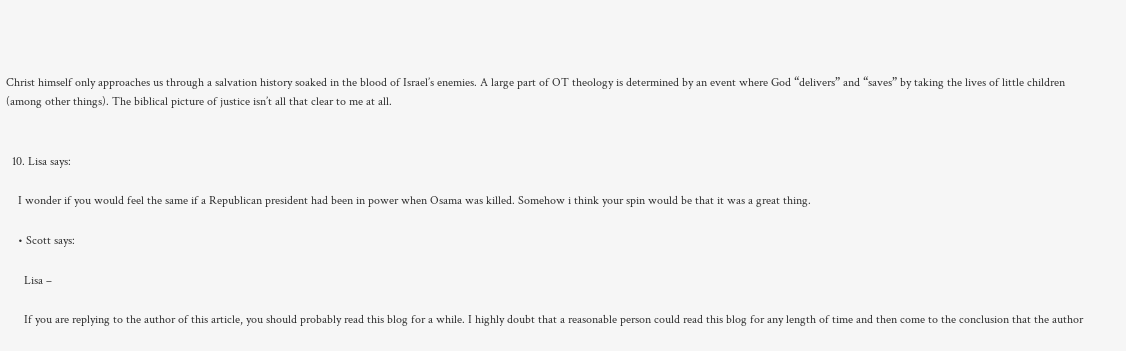Christ himself only approaches us through a salvation history soaked in the blood of Israel’s enemies. A large part of OT theology is determined by an event where God “delivers” and “saves” by taking the lives of little children (among other things). The biblical picture of justice isn’t all that clear to me at all.


  10. Lisa says:

    I wonder if you would feel the same if a Republican president had been in power when Osama was killed. Somehow i think your spin would be that it was a great thing.

    • Scott says:

      Lisa –

      If you are replying to the author of this article, you should probably read this blog for a while. I highly doubt that a reasonable person could read this blog for any length of time and then come to the conclusion that the author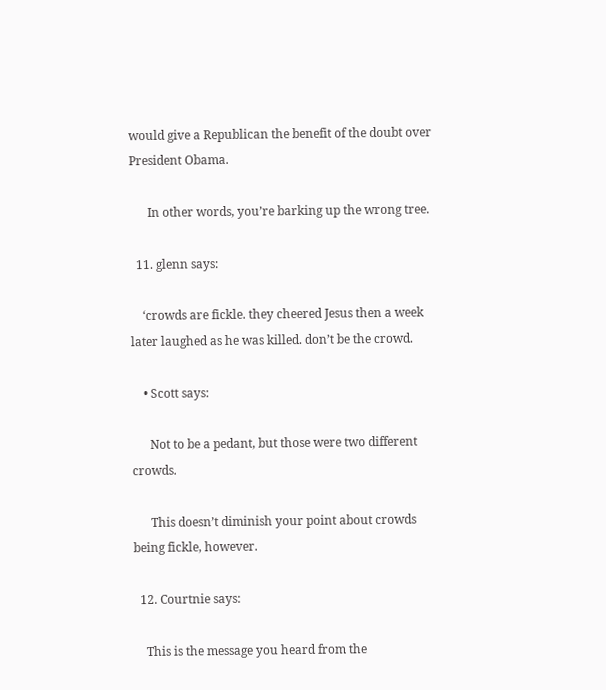would give a Republican the benefit of the doubt over President Obama.

      In other words, you’re barking up the wrong tree.

  11. glenn says:

    ‘crowds are fickle. they cheered Jesus then a week later laughed as he was killed. don’t be the crowd.

    • Scott says:

      Not to be a pedant, but those were two different crowds.

      This doesn’t diminish your point about crowds being fickle, however.

  12. Courtnie says:

    This is the message you heard from the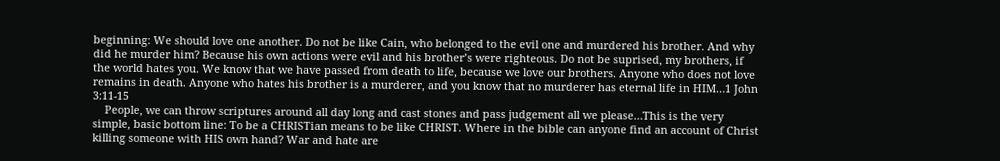beginning: We should love one another. Do not be like Cain, who belonged to the evil one and murdered his brother. And why did he murder him? Because his own actions were evil and his brother’s were righteous. Do not be suprised, my brothers, if the world hates you. We know that we have passed from death to life, because we love our brothers. Anyone who does not love remains in death. Anyone who hates his brother is a murderer, and you know that no murderer has eternal life in HIM…1 John 3:11-15
    People, we can throw scriptures around all day long and cast stones and pass judgement all we please…This is the very simple, basic bottom line: To be a CHRISTian means to be like CHRIST. Where in the bible can anyone find an account of Christ killing someone with HIS own hand? War and hate are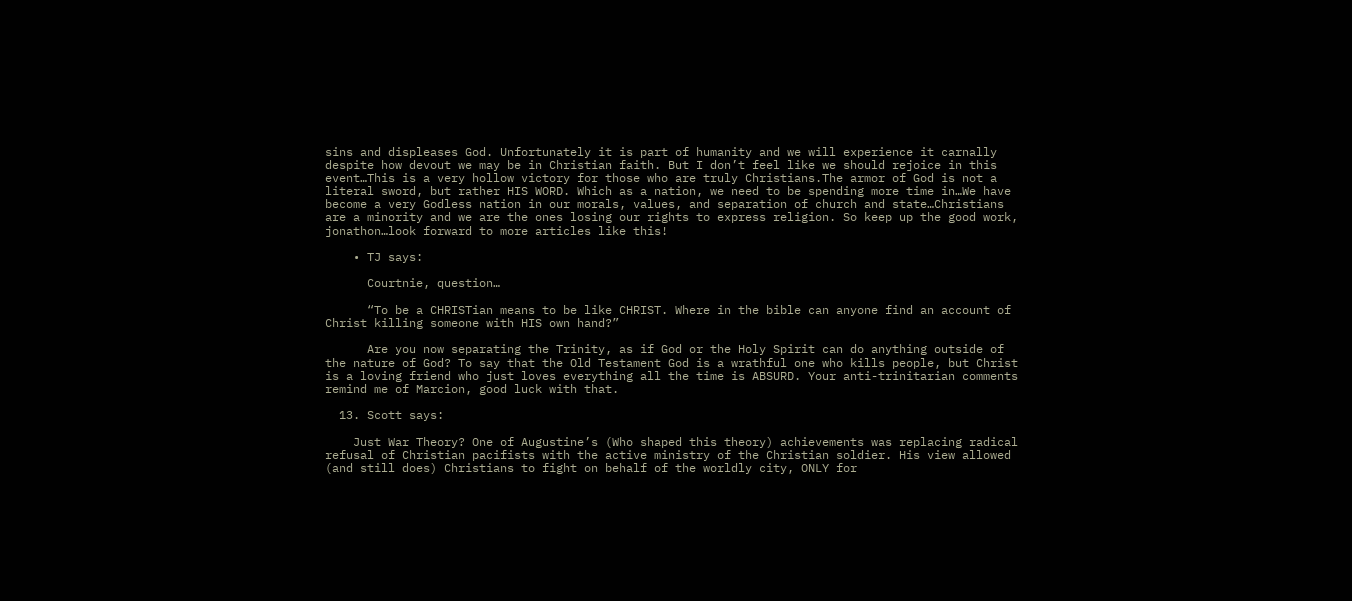sins and displeases God. Unfortunately it is part of humanity and we will experience it carnally despite how devout we may be in Christian faith. But I don’t feel like we should rejoice in this event…This is a very hollow victory for those who are truly Christians.The armor of God is not a literal sword, but rather HIS WORD. Which as a nation, we need to be spending more time in…We have become a very Godless nation in our morals, values, and separation of church and state…Christians are a minority and we are the ones losing our rights to express religion. So keep up the good work, jonathon…look forward to more articles like this!

    • TJ says:

      Courtnie, question…

      “To be a CHRISTian means to be like CHRIST. Where in the bible can anyone find an account of Christ killing someone with HIS own hand?”

      Are you now separating the Trinity, as if God or the Holy Spirit can do anything outside of the nature of God? To say that the Old Testament God is a wrathful one who kills people, but Christ is a loving friend who just loves everything all the time is ABSURD. Your anti-trinitarian comments remind me of Marcion, good luck with that.

  13. Scott says:

    Just War Theory? One of Augustine’s (Who shaped this theory) achievements was replacing radical refusal of Christian pacifists with the active ministry of the Christian soldier. His view allowed (and still does) Christians to fight on behalf of the worldly city, ONLY for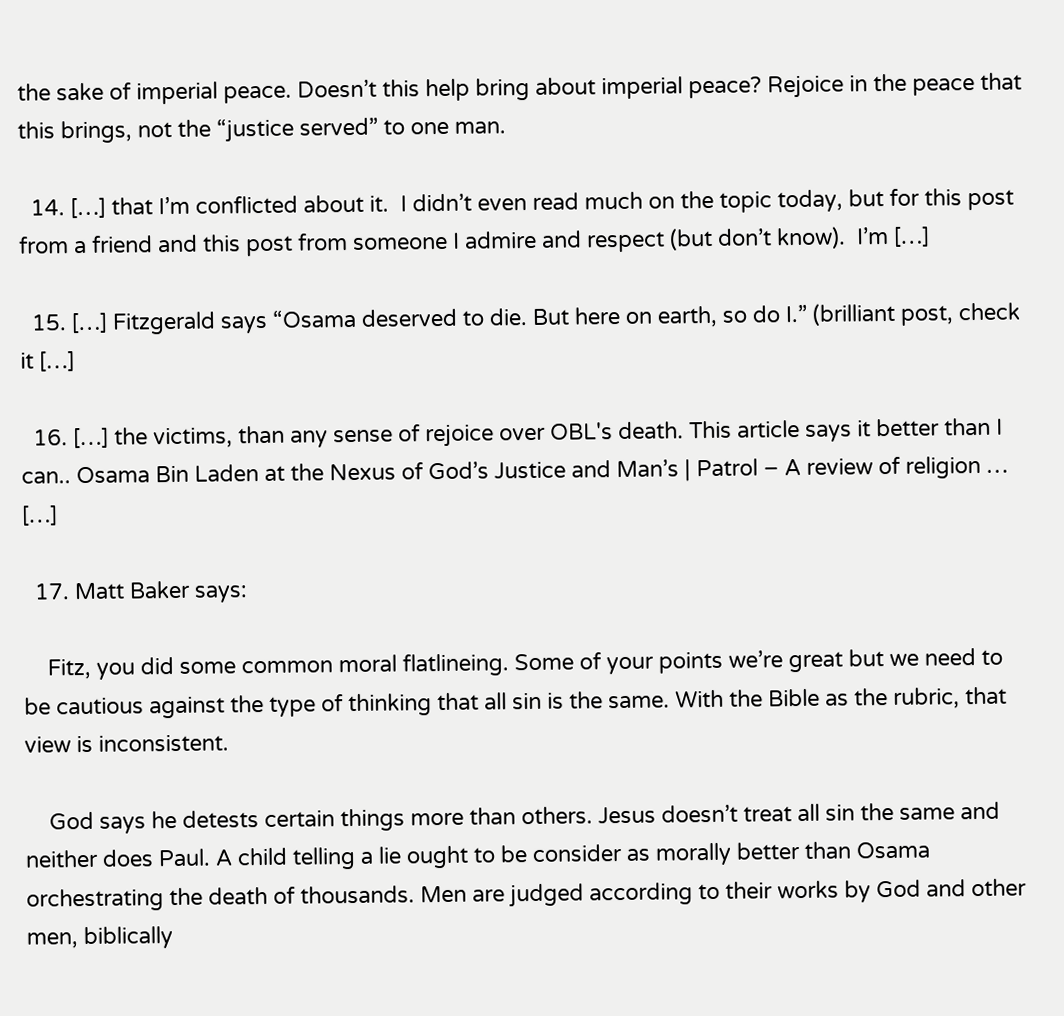the sake of imperial peace. Doesn’t this help bring about imperial peace? Rejoice in the peace that this brings, not the “justice served” to one man.

  14. […] that I’m conflicted about it.  I didn’t even read much on the topic today, but for this post from a friend and this post from someone I admire and respect (but don’t know).  I’m […]

  15. […] Fitzgerald says “Osama deserved to die. But here on earth, so do I.” (brilliant post, check it […]

  16. […] the victims, than any sense of rejoice over OBL's death. This article says it better than I can.. Osama Bin Laden at the Nexus of God’s Justice and Man’s | Patrol – A review of religion … […]

  17. Matt Baker says:

    Fitz, you did some common moral flatlineing. Some of your points we’re great but we need to be cautious against the type of thinking that all sin is the same. With the Bible as the rubric, that view is inconsistent.

    God says he detests certain things more than others. Jesus doesn’t treat all sin the same and neither does Paul. A child telling a lie ought to be consider as morally better than Osama orchestrating the death of thousands. Men are judged according to their works by God and other men, biblically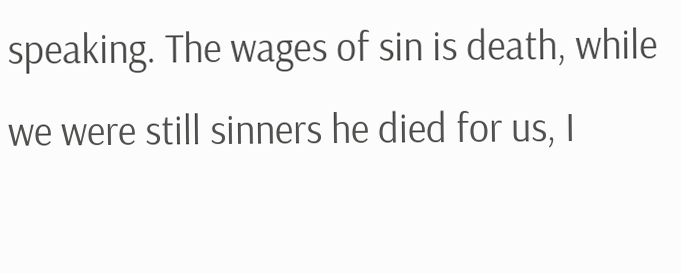speaking. The wages of sin is death, while we were still sinners he died for us, I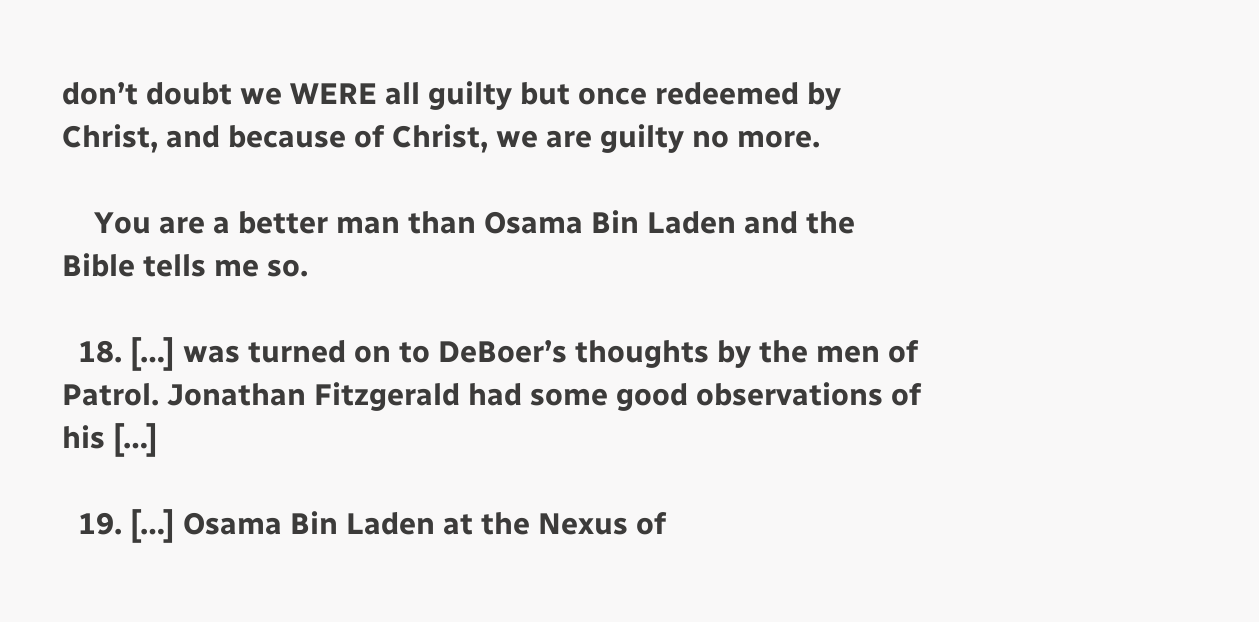don’t doubt we WERE all guilty but once redeemed by Christ, and because of Christ, we are guilty no more.

    You are a better man than Osama Bin Laden and the Bible tells me so.

  18. […] was turned on to DeBoer’s thoughts by the men of Patrol. Jonathan Fitzgerald had some good observations of his […]

  19. […] Osama Bin Laden at the Nexus of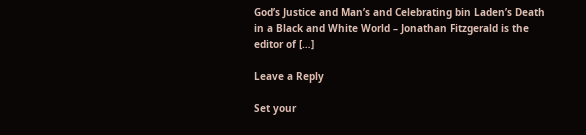God’s Justice and Man’s and Celebrating bin Laden’s Death in a Black and White World – Jonathan Fitzgerald is the editor of […]

Leave a Reply

Set your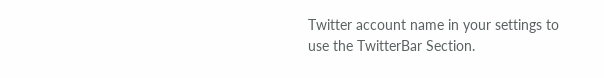Twitter account name in your settings to use the TwitterBar Section.